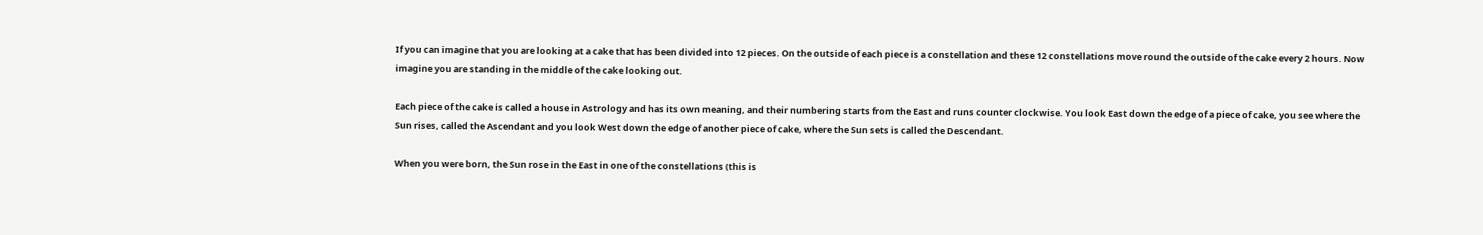If you can imagine that you are looking at a cake that has been divided into 12 pieces. On the outside of each piece is a constellation and these 12 constellations move round the outside of the cake every 2 hours. Now imagine you are standing in the middle of the cake looking out.

Each piece of the cake is called a house in Astrology and has its own meaning, and their numbering starts from the East and runs counter clockwise. You look East down the edge of a piece of cake, you see where the Sun rises, called the Ascendant and you look West down the edge of another piece of cake, where the Sun sets is called the Descendant.

When you were born, the Sun rose in the East in one of the constellations (this is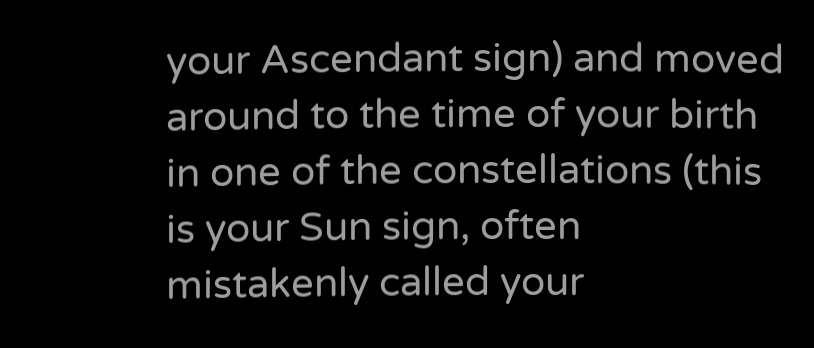your Ascendant sign) and moved around to the time of your birth in one of the constellations (this is your Sun sign, often mistakenly called your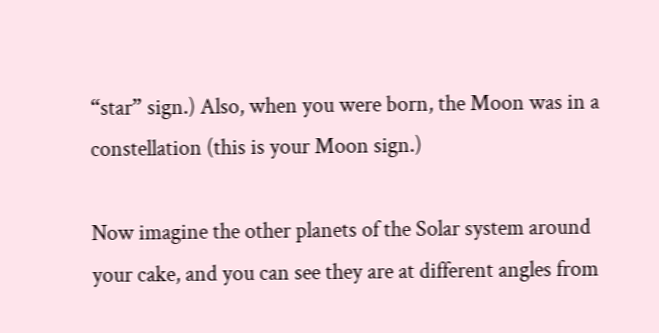“star” sign.) Also, when you were born, the Moon was in a constellation (this is your Moon sign.)

Now imagine the other planets of the Solar system around your cake, and you can see they are at different angles from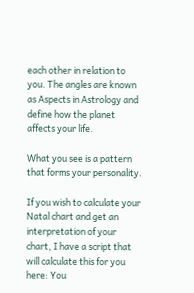each other in relation to you. The angles are known as Aspects in Astrology and define how the planet affects your life.

What you see is a pattern that forms your personality.

If you wish to calculate your Natal chart and get an interpretation of your chart, I have a script that will calculate this for you here: You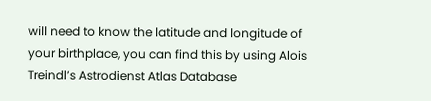will need to know the latitude and longitude of your birthplace, you can find this by using Alois Treindl’s Astrodienst Atlas Database